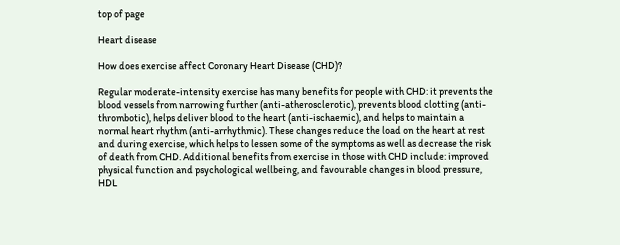top of page

Heart disease

How does exercise affect Coronary Heart Disease (CHD)?

Regular moderate-intensity exercise has many benefits for people with CHD: it prevents the blood vessels from narrowing further (anti-atherosclerotic), prevents blood clotting (anti-thrombotic), helps deliver blood to the heart (anti-ischaemic), and helps to maintain a normal heart rhythm (anti-arrhythmic). These changes reduce the load on the heart at rest and during exercise, which helps to lessen some of the symptoms as well as decrease the risk of death from CHD. Additional benefits from exercise in those with CHD include: improved physical function and psychological wellbeing, and favourable changes in blood pressure, HDL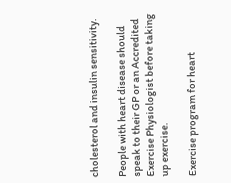cholesterol and insulin sensitivity.

People with heart disease should speak to their GP or an Accredited Exercise Physiologist before taking up exercise.

Exercise program for heart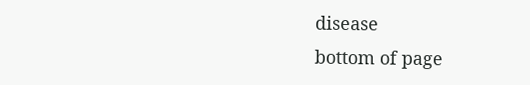disease
bottom of page